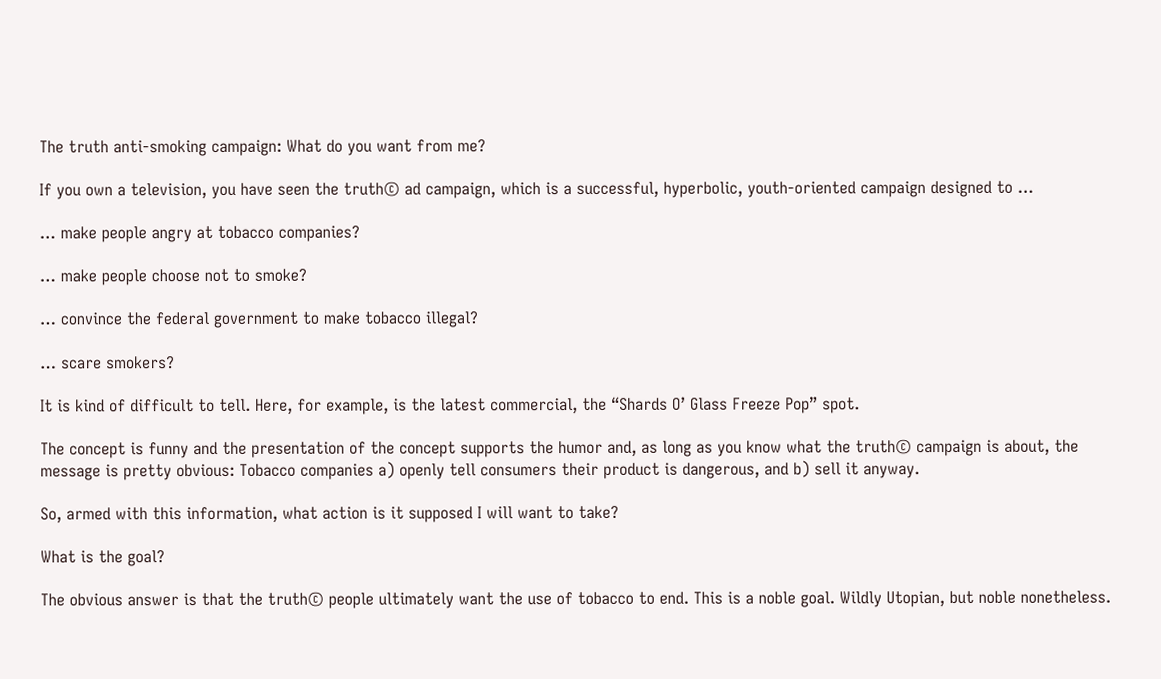The truth anti-smoking campaign: What do you want from me?

If you own a television, you have seen the truth© ad campaign, which is a successful, hyperbolic, youth-oriented campaign designed to …

… make people angry at tobacco companies?

… make people choose not to smoke?

… convince the federal government to make tobacco illegal?

… scare smokers?

It is kind of difficult to tell. Here, for example, is the latest commercial, the “Shards O’ Glass Freeze Pop” spot.

The concept is funny and the presentation of the concept supports the humor and, as long as you know what the truth© campaign is about, the message is pretty obvious: Tobacco companies a) openly tell consumers their product is dangerous, and b) sell it anyway.

So, armed with this information, what action is it supposed I will want to take?

What is the goal?

The obvious answer is that the truth© people ultimately want the use of tobacco to end. This is a noble goal. Wildly Utopian, but noble nonetheless.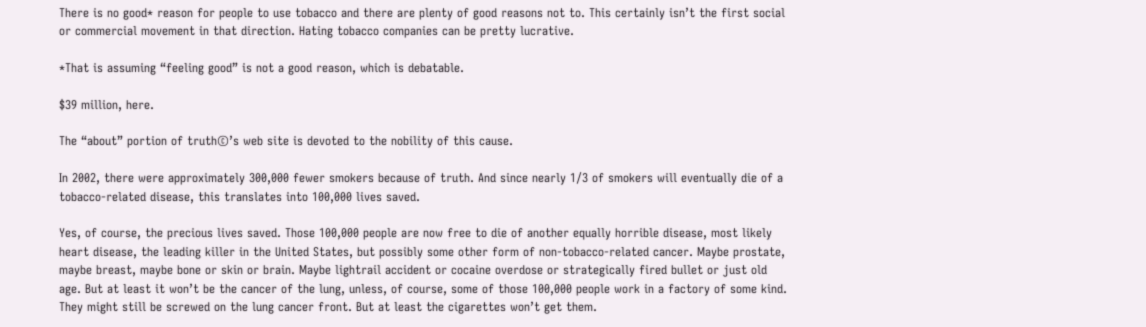There is no good* reason for people to use tobacco and there are plenty of good reasons not to. This certainly isn’t the first social or commercial movement in that direction. Hating tobacco companies can be pretty lucrative.

*That is assuming “feeling good” is not a good reason, which is debatable.

$39 million, here.

The “about” portion of truth©’s web site is devoted to the nobility of this cause.

In 2002, there were approximately 300,000 fewer smokers because of truth. And since nearly 1/3 of smokers will eventually die of a tobacco-related disease, this translates into 100,000 lives saved.

Yes, of course, the precious lives saved. Those 100,000 people are now free to die of another equally horrible disease, most likely heart disease, the leading killer in the United States, but possibly some other form of non-tobacco-related cancer. Maybe prostate, maybe breast, maybe bone or skin or brain. Maybe lightrail accident or cocaine overdose or strategically fired bullet or just old age. But at least it won’t be the cancer of the lung, unless, of course, some of those 100,000 people work in a factory of some kind. They might still be screwed on the lung cancer front. But at least the cigarettes won’t get them.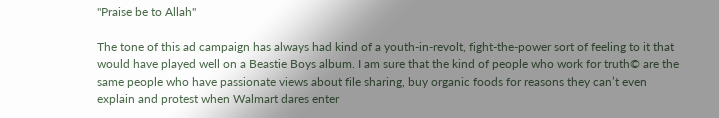"Praise be to Allah"

The tone of this ad campaign has always had kind of a youth-in-revolt, fight-the-power sort of feeling to it that would have played well on a Beastie Boys album. I am sure that the kind of people who work for truth© are the same people who have passionate views about file sharing, buy organic foods for reasons they can’t even explain and protest when Walmart dares enter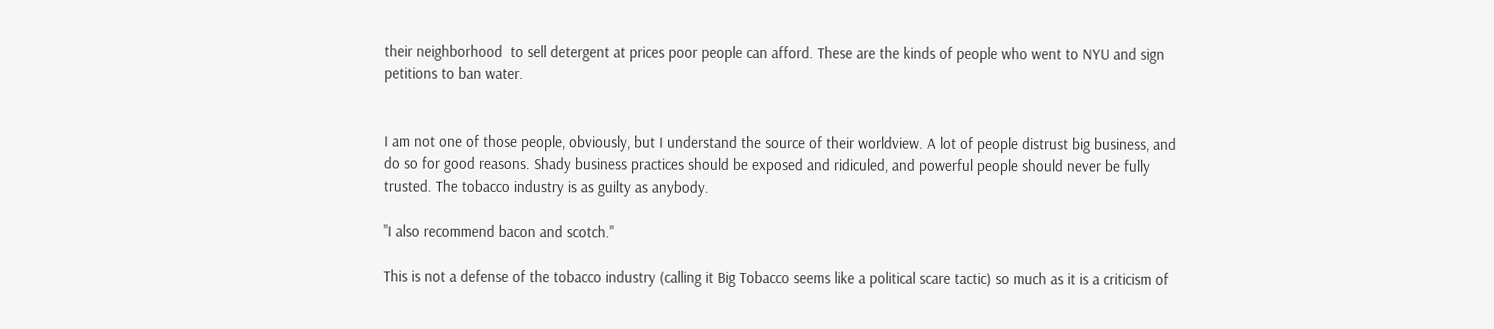their neighborhood  to sell detergent at prices poor people can afford. These are the kinds of people who went to NYU and sign petitions to ban water.


I am not one of those people, obviously, but I understand the source of their worldview. A lot of people distrust big business, and do so for good reasons. Shady business practices should be exposed and ridiculed, and powerful people should never be fully trusted. The tobacco industry is as guilty as anybody.

"I also recommend bacon and scotch."

This is not a defense of the tobacco industry (calling it Big Tobacco seems like a political scare tactic) so much as it is a criticism of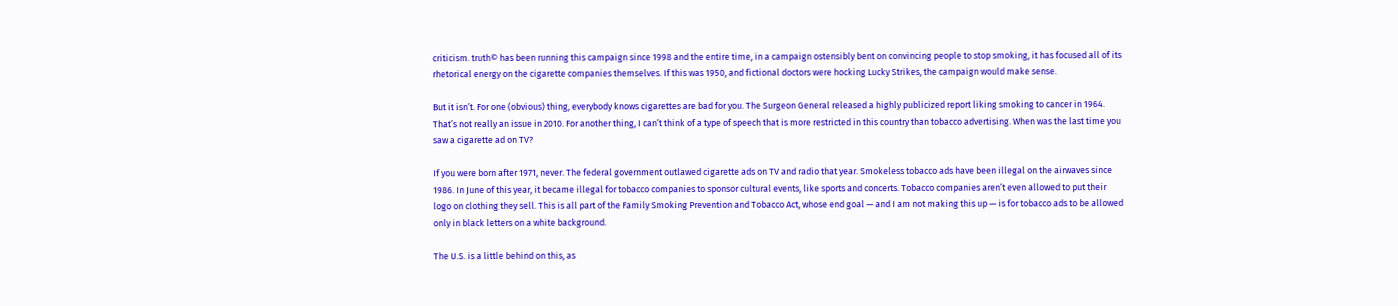criticism. truth© has been running this campaign since 1998 and the entire time, in a campaign ostensibly bent on convincing people to stop smoking, it has focused all of its rhetorical energy on the cigarette companies themselves. If this was 1950, and fictional doctors were hocking Lucky Strikes, the campaign would make sense.

But it isn’t. For one (obvious) thing, everybody knows cigarettes are bad for you. The Surgeon General released a highly publicized report liking smoking to cancer in 1964. That’s not really an issue in 2010. For another thing, I can’t think of a type of speech that is more restricted in this country than tobacco advertising. When was the last time you saw a cigarette ad on TV?

If you were born after 1971, never. The federal government outlawed cigarette ads on TV and radio that year. Smokeless tobacco ads have been illegal on the airwaves since 1986. In June of this year, it became illegal for tobacco companies to sponsor cultural events, like sports and concerts. Tobacco companies aren’t even allowed to put their logo on clothing they sell. This is all part of the Family Smoking Prevention and Tobacco Act, whose end goal — and I am not making this up — is for tobacco ads to be allowed only in black letters on a white background.

The U.S. is a little behind on this, as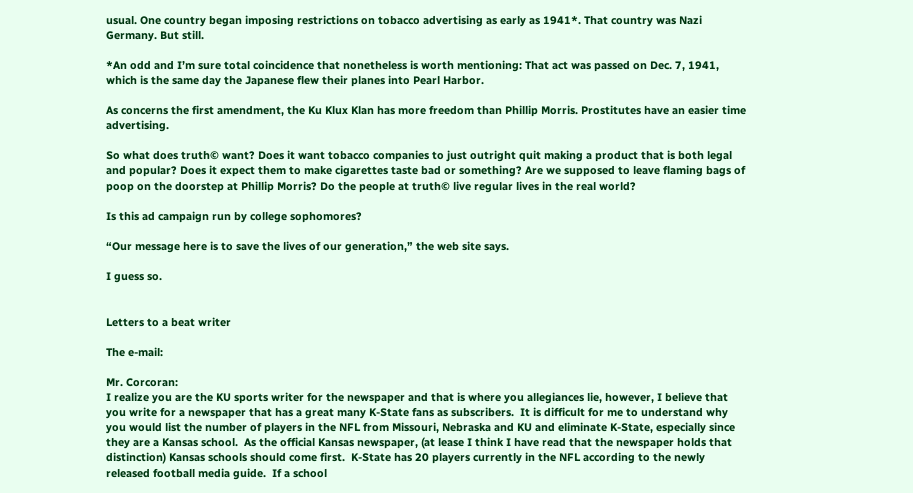usual. One country began imposing restrictions on tobacco advertising as early as 1941*. That country was Nazi Germany. But still.

*An odd and I’m sure total coincidence that nonetheless is worth mentioning: That act was passed on Dec. 7, 1941, which is the same day the Japanese flew their planes into Pearl Harbor.

As concerns the first amendment, the Ku Klux Klan has more freedom than Phillip Morris. Prostitutes have an easier time advertising.

So what does truth© want? Does it want tobacco companies to just outright quit making a product that is both legal and popular? Does it expect them to make cigarettes taste bad or something? Are we supposed to leave flaming bags of poop on the doorstep at Phillip Morris? Do the people at truth© live regular lives in the real world?

Is this ad campaign run by college sophomores?

“Our message here is to save the lives of our generation,” the web site says.

I guess so.


Letters to a beat writer

The e-mail:

Mr. Corcoran:
I realize you are the KU sports writer for the newspaper and that is where you allegiances lie, however, I believe that you write for a newspaper that has a great many K-State fans as subscribers.  It is difficult for me to understand why you would list the number of players in the NFL from Missouri, Nebraska and KU and eliminate K-State, especially since they are a Kansas school.  As the official Kansas newspaper, (at lease I think I have read that the newspaper holds that distinction) Kansas schools should come first.  K-State has 20 players currently in the NFL according to the newly released football media guide.  If a school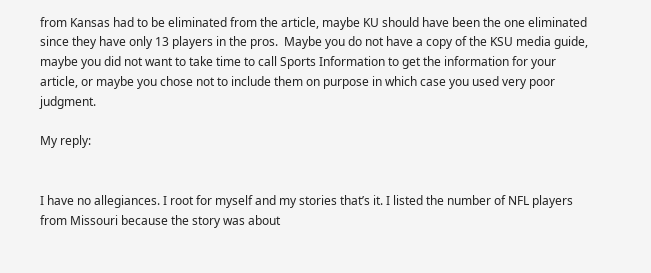from Kansas had to be eliminated from the article, maybe KU should have been the one eliminated since they have only 13 players in the pros.  Maybe you do not have a copy of the KSU media guide, maybe you did not want to take time to call Sports Information to get the information for your article, or maybe you chose not to include them on purpose in which case you used very poor judgment.

My reply:


I have no allegiances. I root for myself and my stories that’s it. I listed the number of NFL players from Missouri because the story was about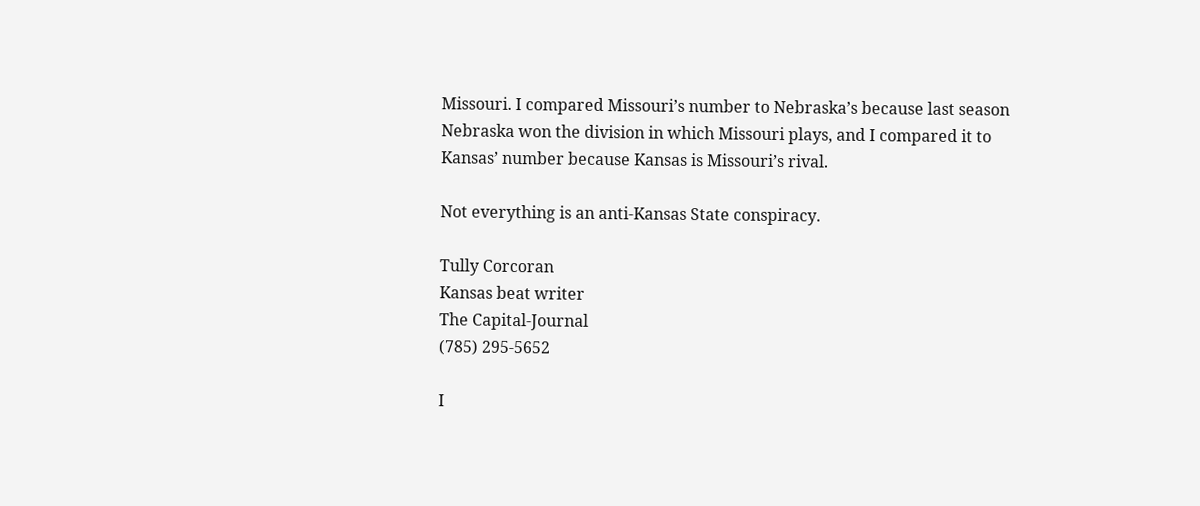Missouri. I compared Missouri’s number to Nebraska’s because last season Nebraska won the division in which Missouri plays, and I compared it to Kansas’ number because Kansas is Missouri’s rival.

Not everything is an anti-Kansas State conspiracy.

Tully Corcoran
Kansas beat writer
The Capital-Journal
(785) 295-5652

I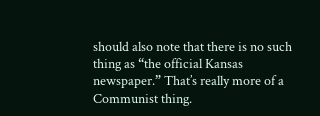should also note that there is no such thing as “the official Kansas newspaper.” That’s really more of a Communist thing.